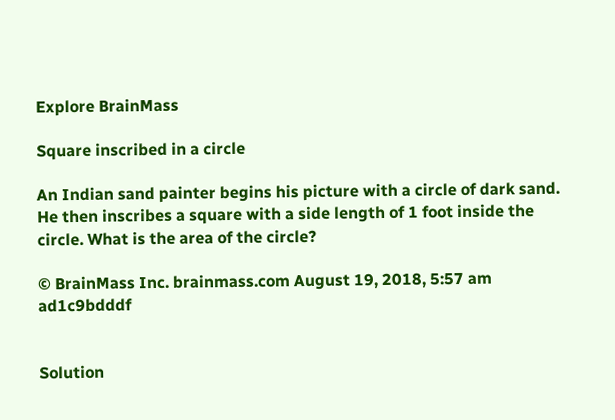Explore BrainMass

Square inscribed in a circle

An Indian sand painter begins his picture with a circle of dark sand. He then inscribes a square with a side length of 1 foot inside the circle. What is the area of the circle?

© BrainMass Inc. brainmass.com August 19, 2018, 5:57 am ad1c9bdddf


Solution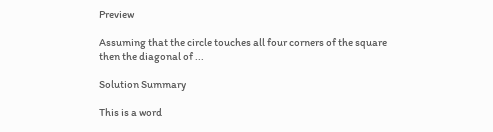Preview

Assuming that the circle touches all four corners of the square then the diagonal of ...

Solution Summary

This is a word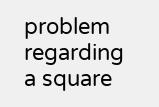problem regarding a square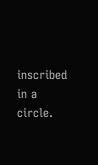inscribed in a circle.